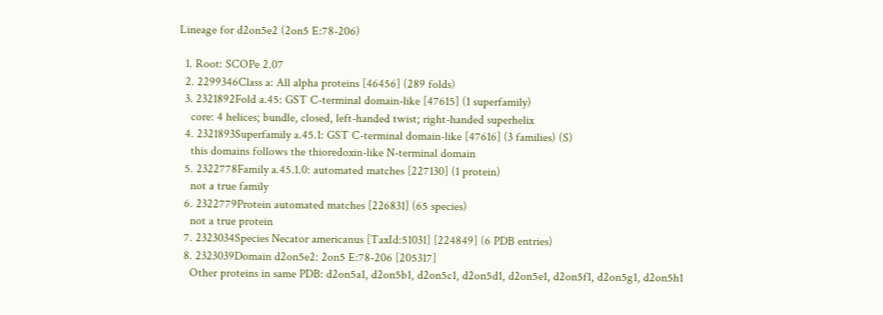Lineage for d2on5e2 (2on5 E:78-206)

  1. Root: SCOPe 2.07
  2. 2299346Class a: All alpha proteins [46456] (289 folds)
  3. 2321892Fold a.45: GST C-terminal domain-like [47615] (1 superfamily)
    core: 4 helices; bundle, closed, left-handed twist; right-handed superhelix
  4. 2321893Superfamily a.45.1: GST C-terminal domain-like [47616] (3 families) (S)
    this domains follows the thioredoxin-like N-terminal domain
  5. 2322778Family a.45.1.0: automated matches [227130] (1 protein)
    not a true family
  6. 2322779Protein automated matches [226831] (65 species)
    not a true protein
  7. 2323034Species Necator americanus [TaxId:51031] [224849] (6 PDB entries)
  8. 2323039Domain d2on5e2: 2on5 E:78-206 [205317]
    Other proteins in same PDB: d2on5a1, d2on5b1, d2on5c1, d2on5d1, d2on5e1, d2on5f1, d2on5g1, d2on5h1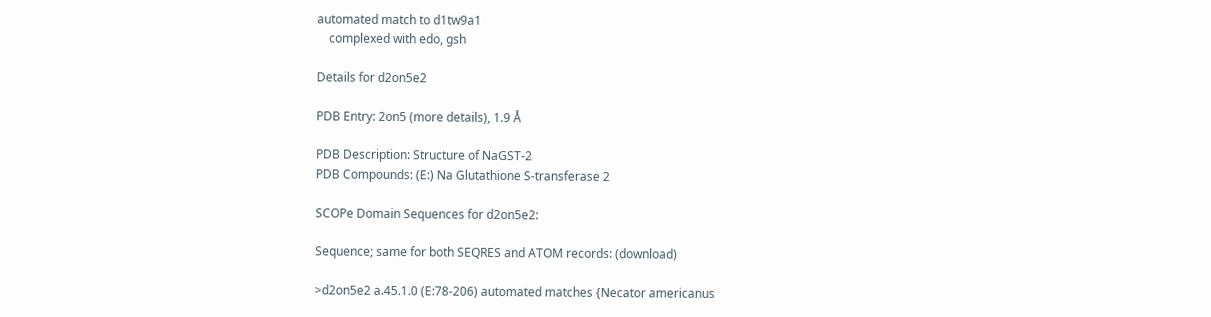automated match to d1tw9a1
    complexed with edo, gsh

Details for d2on5e2

PDB Entry: 2on5 (more details), 1.9 Å

PDB Description: Structure of NaGST-2
PDB Compounds: (E:) Na Glutathione S-transferase 2

SCOPe Domain Sequences for d2on5e2:

Sequence; same for both SEQRES and ATOM records: (download)

>d2on5e2 a.45.1.0 (E:78-206) automated matches {Necator americanus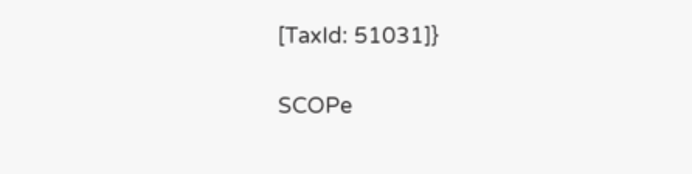[TaxId: 51031]}

SCOPe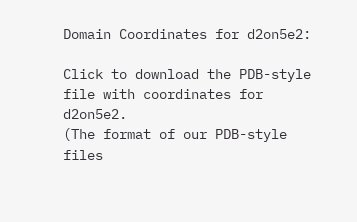Domain Coordinates for d2on5e2:

Click to download the PDB-style file with coordinates for d2on5e2.
(The format of our PDB-style files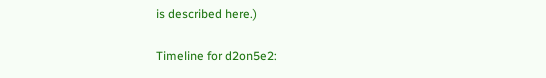is described here.)

Timeline for d2on5e2: